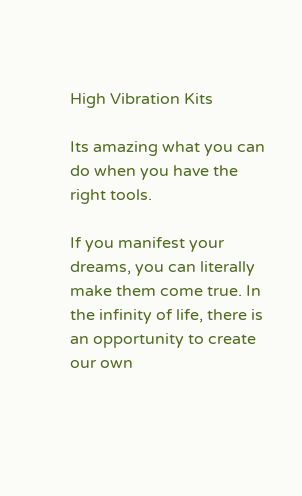High Vibration Kits

Its amazing what you can do when you have the right tools.

If you manifest your dreams, you can literally make them come true. In the infinity of life, there is an opportunity to create our own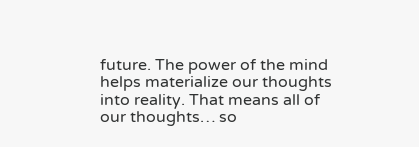future. The power of the mind helps materialize our thoughts into reality. That means all of our thoughts… so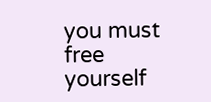you must free yourself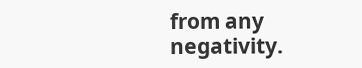from any negativity.